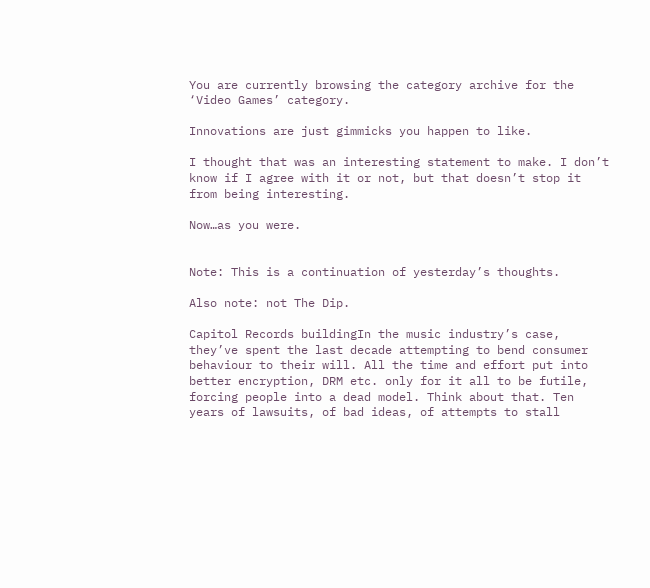You are currently browsing the category archive for the ‘Video Games’ category.

Innovations are just gimmicks you happen to like.

I thought that was an interesting statement to make. I don’t know if I agree with it or not, but that doesn’t stop it from being interesting.

Now…as you were.


Note: This is a continuation of yesterday’s thoughts.

Also note: not The Dip.

Capitol Records buildingIn the music industry’s case, they’ve spent the last decade attempting to bend consumer behaviour to their will. All the time and effort put into better encryption, DRM etc. only for it all to be futile, forcing people into a dead model. Think about that. Ten years of lawsuits, of bad ideas, of attempts to stall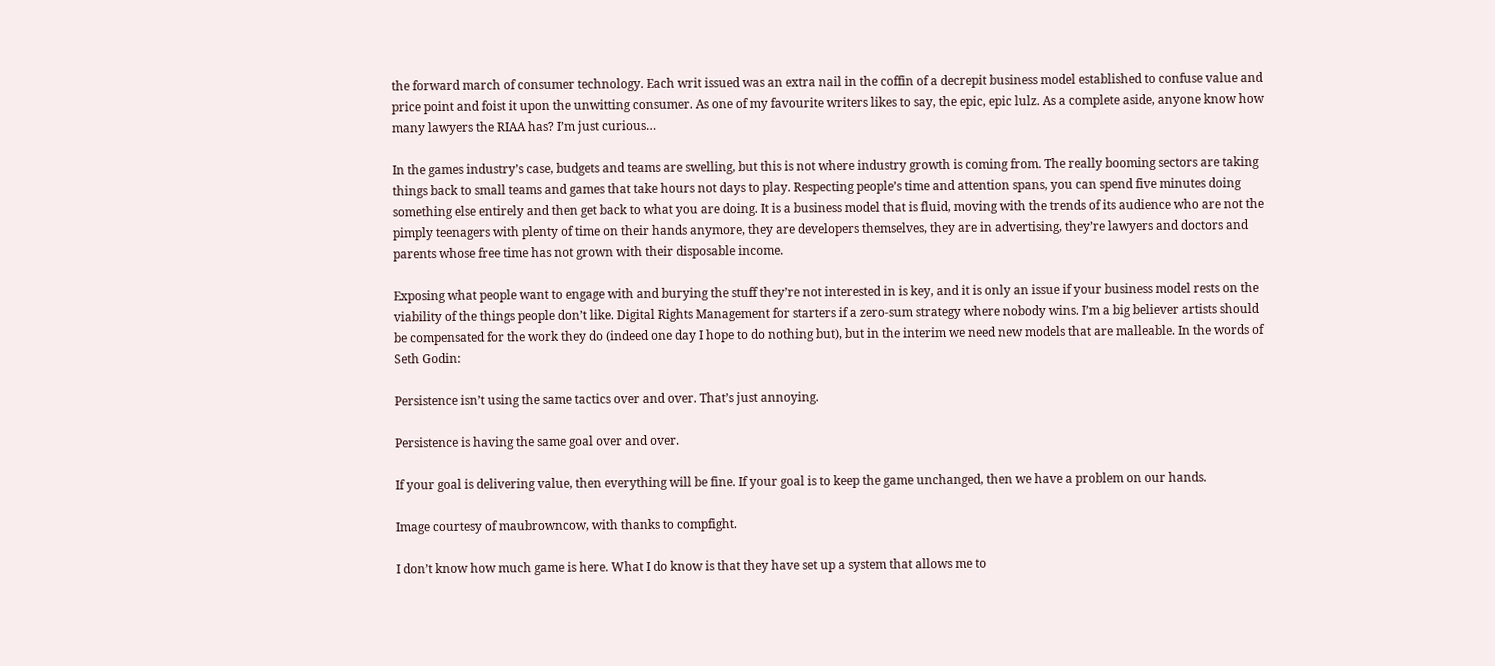the forward march of consumer technology. Each writ issued was an extra nail in the coffin of a decrepit business model established to confuse value and price point and foist it upon the unwitting consumer. As one of my favourite writers likes to say, the epic, epic lulz. As a complete aside, anyone know how many lawyers the RIAA has? I’m just curious…

In the games industry’s case, budgets and teams are swelling, but this is not where industry growth is coming from. The really booming sectors are taking things back to small teams and games that take hours not days to play. Respecting people’s time and attention spans, you can spend five minutes doing something else entirely and then get back to what you are doing. It is a business model that is fluid, moving with the trends of its audience who are not the pimply teenagers with plenty of time on their hands anymore, they are developers themselves, they are in advertising, they’re lawyers and doctors and parents whose free time has not grown with their disposable income.

Exposing what people want to engage with and burying the stuff they’re not interested in is key, and it is only an issue if your business model rests on the viability of the things people don’t like. Digital Rights Management for starters if a zero-sum strategy where nobody wins. I’m a big believer artists should be compensated for the work they do (indeed one day I hope to do nothing but), but in the interim we need new models that are malleable. In the words of Seth Godin:

Persistence isn’t using the same tactics over and over. That’s just annoying.

Persistence is having the same goal over and over.

If your goal is delivering value, then everything will be fine. If your goal is to keep the game unchanged, then we have a problem on our hands.

Image courtesy of maubrowncow, with thanks to compfight.

I don’t know how much game is here. What I do know is that they have set up a system that allows me to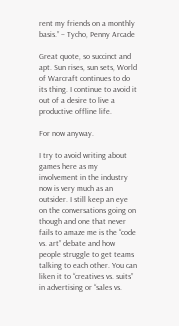rent my friends on a monthly basis.” – Tycho, Penny Arcade

Great quote, so succinct and apt. Sun rises, sun sets, World of Warcraft continues to do its thing. I continue to avoid it out of a desire to live a productive offline life.

For now anyway.

I try to avoid writing about games here as my involvement in the industry now is very much as an outsider. I still keep an eye on the conversations going on though and one that never fails to amaze me is the “code vs. art” debate and how people struggle to get teams talking to each other. You can liken it to “creatives vs. suits” in advertising or “sales vs.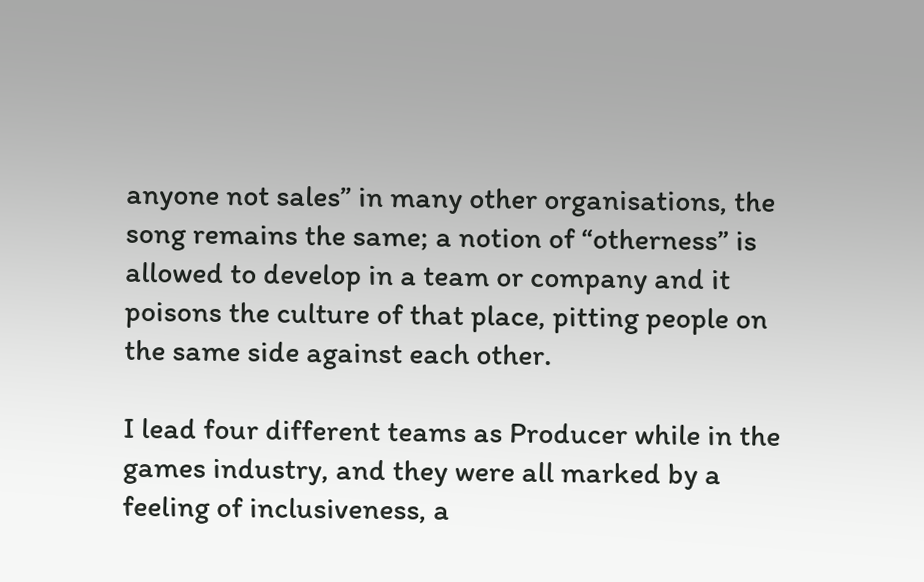anyone not sales” in many other organisations, the song remains the same; a notion of “otherness” is allowed to develop in a team or company and it poisons the culture of that place, pitting people on the same side against each other.

I lead four different teams as Producer while in the games industry, and they were all marked by a feeling of inclusiveness, a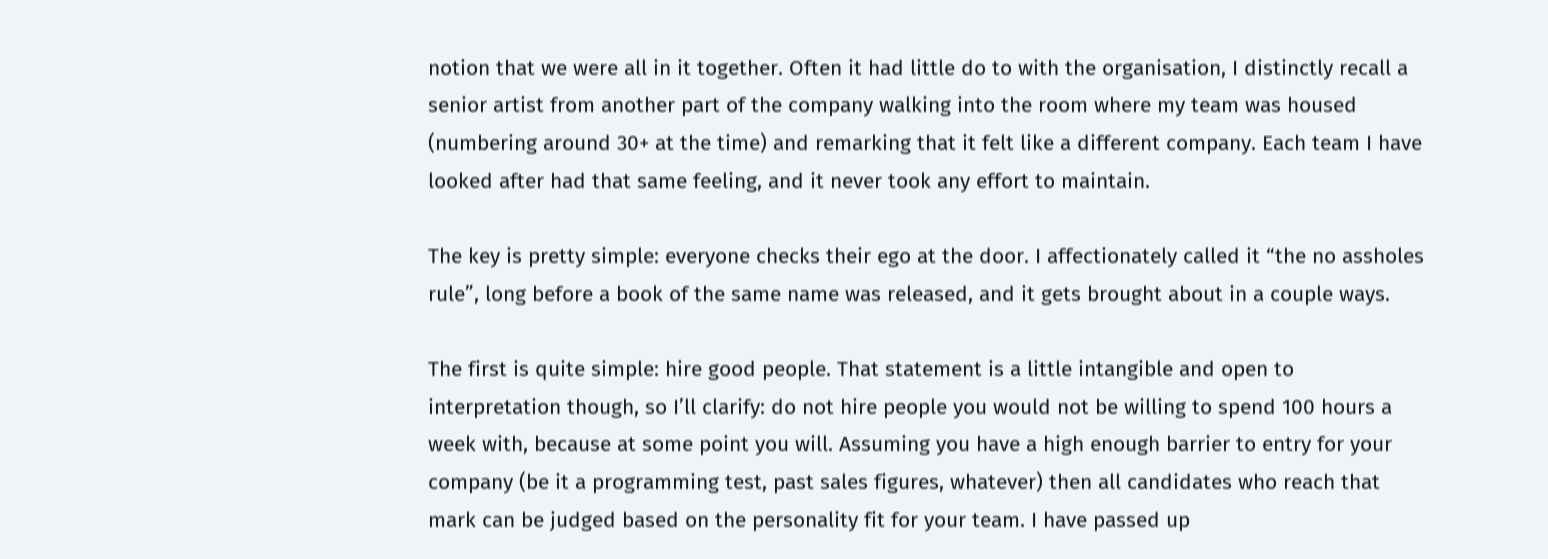notion that we were all in it together. Often it had little do to with the organisation, I distinctly recall a senior artist from another part of the company walking into the room where my team was housed (numbering around 30+ at the time) and remarking that it felt like a different company. Each team I have looked after had that same feeling, and it never took any effort to maintain.

The key is pretty simple: everyone checks their ego at the door. I affectionately called it “the no assholes rule”, long before a book of the same name was released, and it gets brought about in a couple ways.

The first is quite simple: hire good people. That statement is a little intangible and open to interpretation though, so I’ll clarify: do not hire people you would not be willing to spend 100 hours a week with, because at some point you will. Assuming you have a high enough barrier to entry for your company (be it a programming test, past sales figures, whatever) then all candidates who reach that mark can be judged based on the personality fit for your team. I have passed up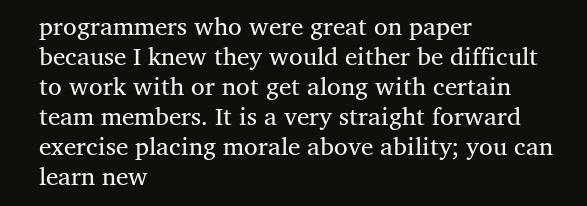programmers who were great on paper because I knew they would either be difficult to work with or not get along with certain team members. It is a very straight forward exercise placing morale above ability; you can learn new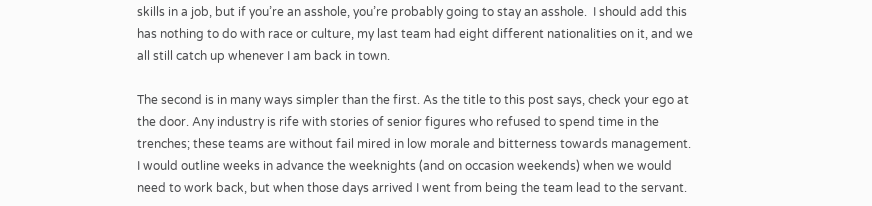skills in a job, but if you’re an asshole, you’re probably going to stay an asshole.  I should add this has nothing to do with race or culture, my last team had eight different nationalities on it, and we all still catch up whenever I am back in town.

The second is in many ways simpler than the first. As the title to this post says, check your ego at the door. Any industry is rife with stories of senior figures who refused to spend time in the trenches; these teams are without fail mired in low morale and bitterness towards management. I would outline weeks in advance the weeknights (and on occasion weekends) when we would need to work back, but when those days arrived I went from being the team lead to the servant.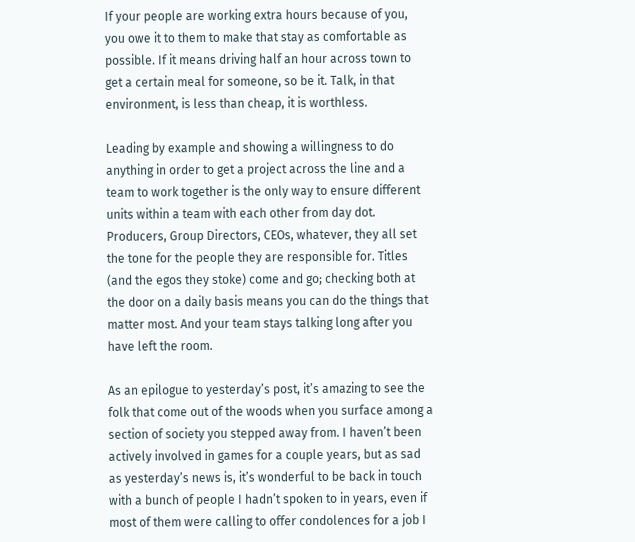If your people are working extra hours because of you, you owe it to them to make that stay as comfortable as possible. If it means driving half an hour across town to get a certain meal for someone, so be it. Talk, in that environment, is less than cheap, it is worthless.

Leading by example and showing a willingness to do anything in order to get a project across the line and a team to work together is the only way to ensure different units within a team with each other from day dot. Producers, Group Directors, CEOs, whatever, they all set the tone for the people they are responsible for. Titles (and the egos they stoke) come and go; checking both at the door on a daily basis means you can do the things that matter most. And your team stays talking long after you have left the room.

As an epilogue to yesterday’s post, it’s amazing to see the folk that come out of the woods when you surface among a section of society you stepped away from. I haven’t been actively involved in games for a couple years, but as sad as yesterday’s news is, it’s wonderful to be back in touch with a bunch of people I hadn’t spoken to in years, even if most of them were calling to offer condolences for a job I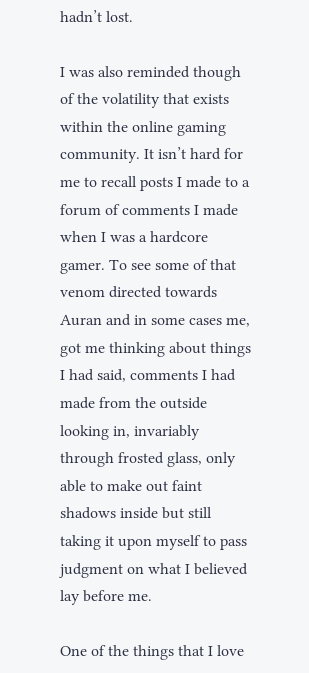hadn’t lost.

I was also reminded though of the volatility that exists within the online gaming community. It isn’t hard for me to recall posts I made to a forum of comments I made when I was a hardcore gamer. To see some of that venom directed towards Auran and in some cases me, got me thinking about things I had said, comments I had made from the outside looking in, invariably through frosted glass, only able to make out faint shadows inside but still taking it upon myself to pass judgment on what I believed lay before me.

One of the things that I love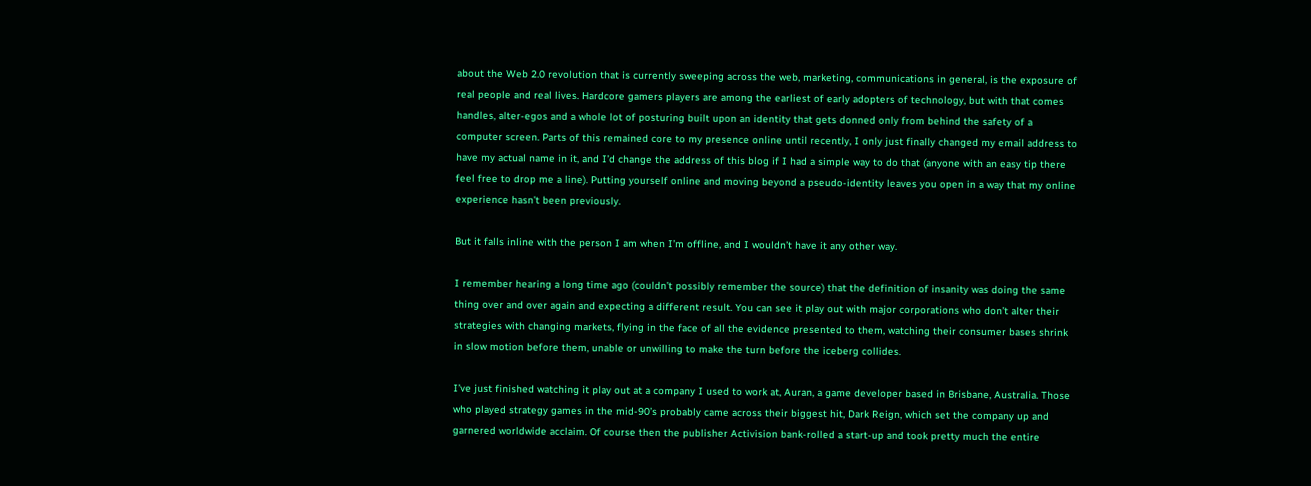about the Web 2.0 revolution that is currently sweeping across the web, marketing, communications in general, is the exposure of real people and real lives. Hardcore gamers players are among the earliest of early adopters of technology, but with that comes handles, alter-egos and a whole lot of posturing built upon an identity that gets donned only from behind the safety of a computer screen. Parts of this remained core to my presence online until recently, I only just finally changed my email address to have my actual name in it, and I’d change the address of this blog if I had a simple way to do that (anyone with an easy tip there feel free to drop me a line). Putting yourself online and moving beyond a pseudo-identity leaves you open in a way that my online experience hasn’t been previously.

But it falls inline with the person I am when I’m offline, and I wouldn’t have it any other way.

I remember hearing a long time ago (couldn’t possibly remember the source) that the definition of insanity was doing the same thing over and over again and expecting a different result. You can see it play out with major corporations who don’t alter their strategies with changing markets, flying in the face of all the evidence presented to them, watching their consumer bases shrink in slow motion before them, unable or unwilling to make the turn before the iceberg collides.

I’ve just finished watching it play out at a company I used to work at, Auran, a game developer based in Brisbane, Australia. Those who played strategy games in the mid-90’s probably came across their biggest hit, Dark Reign, which set the company up and garnered worldwide acclaim. Of course then the publisher Activision bank-rolled a start-up and took pretty much the entire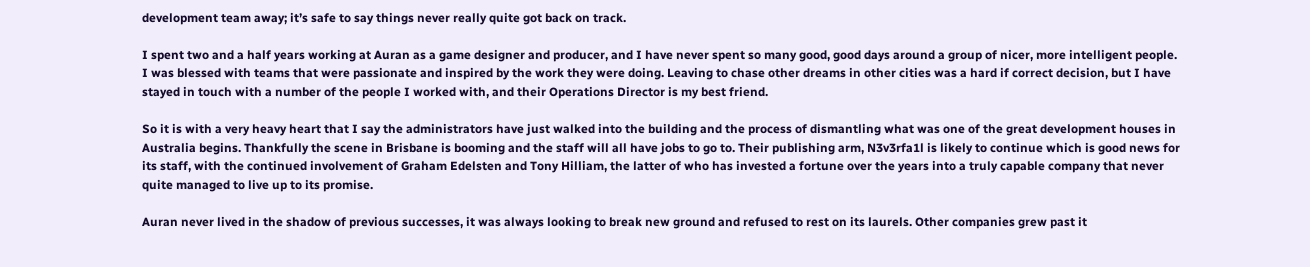development team away; it’s safe to say things never really quite got back on track.

I spent two and a half years working at Auran as a game designer and producer, and I have never spent so many good, good days around a group of nicer, more intelligent people. I was blessed with teams that were passionate and inspired by the work they were doing. Leaving to chase other dreams in other cities was a hard if correct decision, but I have stayed in touch with a number of the people I worked with, and their Operations Director is my best friend.

So it is with a very heavy heart that I say the administrators have just walked into the building and the process of dismantling what was one of the great development houses in Australia begins. Thankfully the scene in Brisbane is booming and the staff will all have jobs to go to. Their publishing arm, N3v3rfa1l is likely to continue which is good news for its staff, with the continued involvement of Graham Edelsten and Tony Hilliam, the latter of who has invested a fortune over the years into a truly capable company that never quite managed to live up to its promise.

Auran never lived in the shadow of previous successes, it was always looking to break new ground and refused to rest on its laurels. Other companies grew past it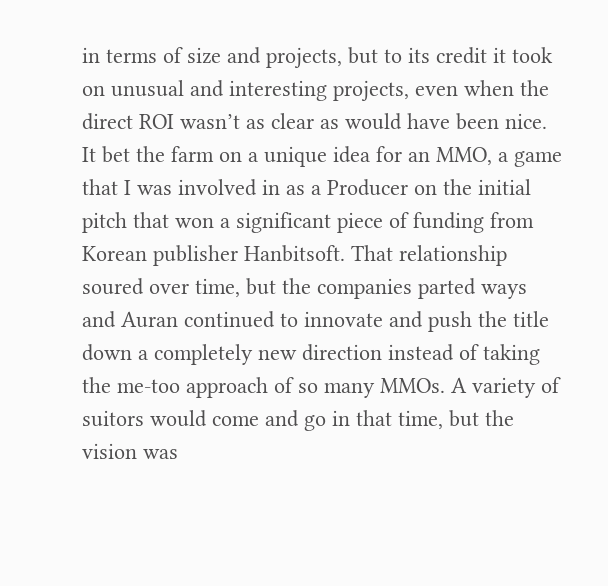in terms of size and projects, but to its credit it took on unusual and interesting projects, even when the direct ROI wasn’t as clear as would have been nice. It bet the farm on a unique idea for an MMO, a game that I was involved in as a Producer on the initial pitch that won a significant piece of funding from Korean publisher Hanbitsoft. That relationship soured over time, but the companies parted ways and Auran continued to innovate and push the title down a completely new direction instead of taking the me-too approach of so many MMOs. A variety of suitors would come and go in that time, but the vision was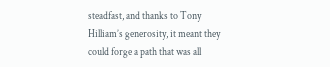steadfast, and thanks to Tony Hilliam’s generosity, it meant they could forge a path that was all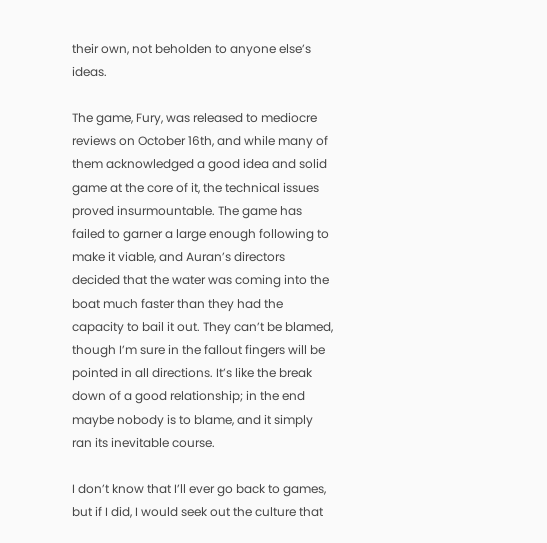their own, not beholden to anyone else’s ideas.

The game, Fury, was released to mediocre reviews on October 16th, and while many of them acknowledged a good idea and solid game at the core of it, the technical issues proved insurmountable. The game has failed to garner a large enough following to make it viable, and Auran’s directors decided that the water was coming into the boat much faster than they had the capacity to bail it out. They can’t be blamed, though I’m sure in the fallout fingers will be pointed in all directions. It’s like the break down of a good relationship; in the end maybe nobody is to blame, and it simply ran its inevitable course.

I don’t know that I’ll ever go back to games, but if I did, I would seek out the culture that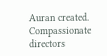Auran created. Compassionate directors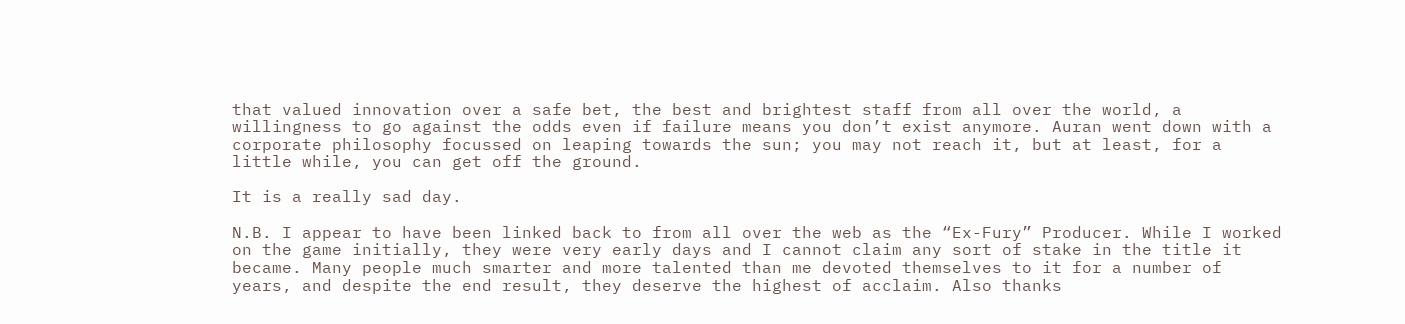that valued innovation over a safe bet, the best and brightest staff from all over the world, a willingness to go against the odds even if failure means you don’t exist anymore. Auran went down with a corporate philosophy focussed on leaping towards the sun; you may not reach it, but at least, for a little while, you can get off the ground.

It is a really sad day.

N.B. I appear to have been linked back to from all over the web as the “Ex-Fury” Producer. While I worked on the game initially, they were very early days and I cannot claim any sort of stake in the title it became. Many people much smarter and more talented than me devoted themselves to it for a number of years, and despite the end result, they deserve the highest of acclaim. Also thanks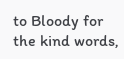to Bloody for the kind words,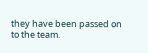they have been passed on to the team.